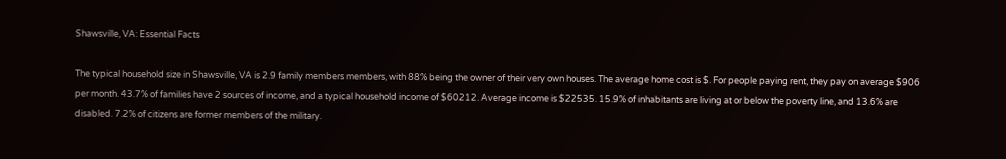Shawsville, VA: Essential Facts

The typical household size in Shawsville, VA is 2.9 family members members, with 88% being the owner of their very own houses. The average home cost is $. For people paying rent, they pay on average $906 per month. 43.7% of families have 2 sources of income, and a typical household income of $60212. Average income is $22535. 15.9% of inhabitants are living at or below the poverty line, and 13.6% are disabled. 7.2% of citizens are former members of the military.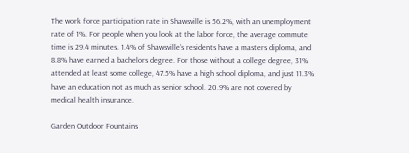The work force participation rate in Shawsville is 56.2%, with an unemployment rate of 1%. For people when you look at the labor force, the average commute time is 29.4 minutes. 1.4% of Shawsville’s residents have a masters diploma, and 8.8% have earned a bachelors degree. For those without a college degree, 31% attended at least some college, 47.5% have a high school diploma, and just 11.3% have an education not as much as senior school. 20.9% are not covered by medical health insurance.

Garden Outdoor Fountains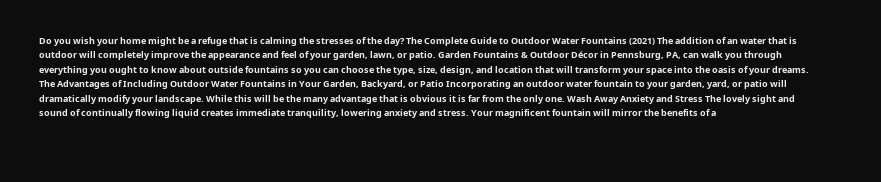Do you wish your home might be a refuge that is calming the stresses of the day? The Complete Guide to Outdoor Water Fountains (2021) The addition of an water that is outdoor will completely improve the appearance and feel of your garden, lawn, or patio. Garden Fountains & Outdoor Décor in Pennsburg, PA, can walk you through everything you ought to know about outside fountains so you can choose the type, size, design, and location that will transform your space into the oasis of your dreams. The Advantages of Including Outdoor Water Fountains in Your Garden, Backyard, or Patio Incorporating an outdoor water fountain to your garden, yard, or patio will dramatically modify your landscape. While this will be the many advantage that is obvious it is far from the only one. Wash Away Anxiety and Stress The lovely sight and sound of continually flowing liquid creates immediate tranquility, lowering anxiety and stress. Your magnificent fountain will mirror the benefits of a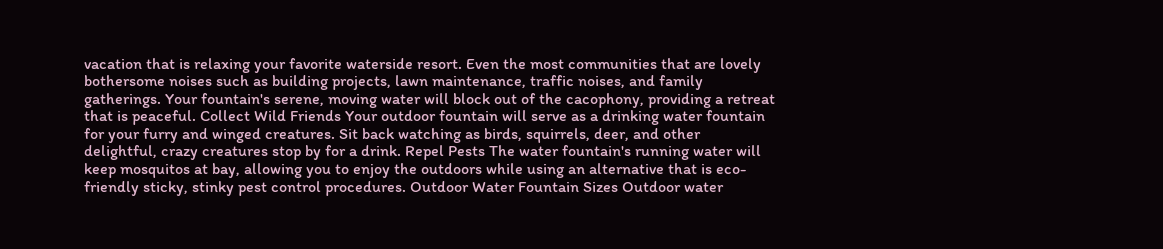vacation that is relaxing your favorite waterside resort. Even the most communities that are lovely bothersome noises such as building projects, lawn maintenance, traffic noises, and family gatherings. Your fountain's serene, moving water will block out of the cacophony, providing a retreat that is peaceful. Collect Wild Friends Your outdoor fountain will serve as a drinking water fountain for your furry and winged creatures. Sit back watching as birds, squirrels, deer, and other delightful, crazy creatures stop by for a drink. Repel Pests The water fountain's running water will keep mosquitos at bay, allowing you to enjoy the outdoors while using an alternative that is eco-friendly sticky, stinky pest control procedures. Outdoor Water Fountain Sizes Outdoor water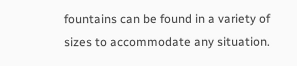fountains can be found in a variety of sizes to accommodate any situation.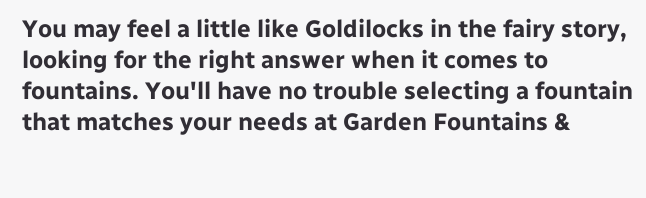You may feel a little like Goldilocks in the fairy story, looking for the right answer when it comes to fountains. You'll have no trouble selecting a fountain that matches your needs at Garden Fountains &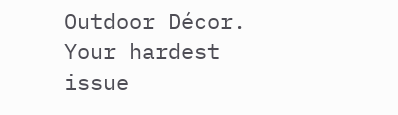Outdoor Décor. Your hardest issue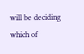will be deciding which of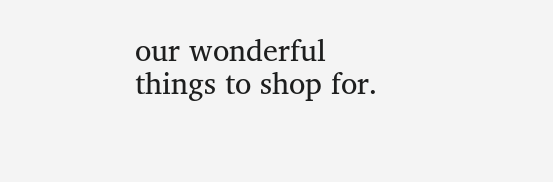our wonderful things to shop for.